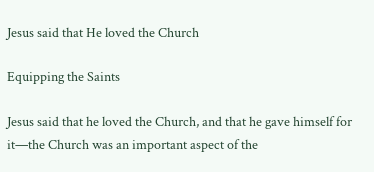Jesus said that He loved the Church

Equipping the Saints

Jesus said that he loved the Church, and that he gave himself for it—the Church was an important aspect of the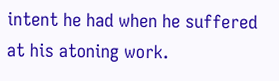intent he had when he suffered at his atoning work.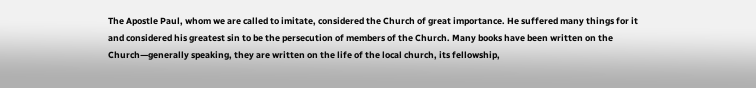The Apostle Paul, whom we are called to imitate, considered the Church of great importance. He suffered many things for it and considered his greatest sin to be the persecution of members of the Church. Many books have been written on the Church—generally speaking, they are written on the life of the local church, its fellowship,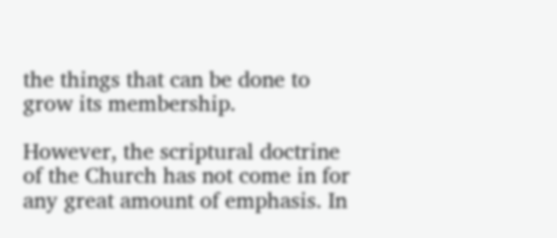the things that can be done to grow its membership.

However, the scriptural doctrine of the Church has not come in for any great amount of emphasis. In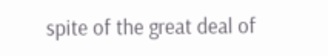spite of the great deal of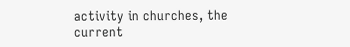activity in churches, the current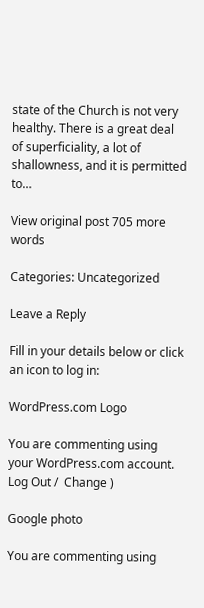state of the Church is not very healthy. There is a great deal of superficiality, a lot of shallowness, and it is permitted to…

View original post 705 more words

Categories: Uncategorized

Leave a Reply

Fill in your details below or click an icon to log in:

WordPress.com Logo

You are commenting using your WordPress.com account. Log Out /  Change )

Google photo

You are commenting using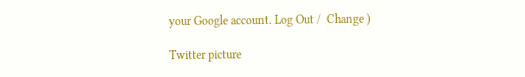your Google account. Log Out /  Change )

Twitter picture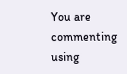You are commenting using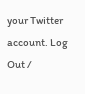your Twitter account. Log Out /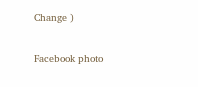Change )

Facebook photo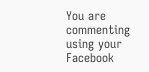You are commenting using your Facebook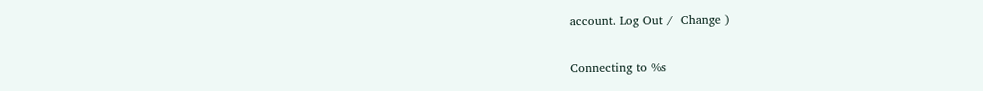account. Log Out /  Change )

Connecting to %s